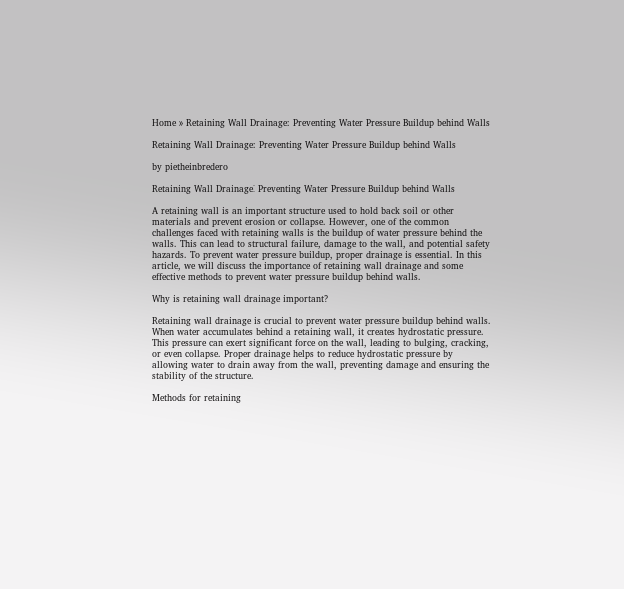Home » Retaining Wall Drainage: Preventing Water Pressure Buildup behind Walls

Retaining Wall Drainage: Preventing Water Pressure Buildup behind Walls

by pietheinbredero

Retaining Wall Drainage⁚ Preventing Water Pressure Buildup behind Walls

A retaining wall is an important structure used to hold back soil or other materials and prevent erosion or collapse. However, one of the common challenges faced with retaining walls is the buildup of water pressure behind the walls. This can lead to structural failure, damage to the wall, and potential safety hazards. To prevent water pressure buildup, proper drainage is essential. In this article, we will discuss the importance of retaining wall drainage and some effective methods to prevent water pressure buildup behind walls.

Why is retaining wall drainage important?

Retaining wall drainage is crucial to prevent water pressure buildup behind walls. When water accumulates behind a retaining wall, it creates hydrostatic pressure. This pressure can exert significant force on the wall, leading to bulging, cracking, or even collapse. Proper drainage helps to reduce hydrostatic pressure by allowing water to drain away from the wall, preventing damage and ensuring the stability of the structure.

Methods for retaining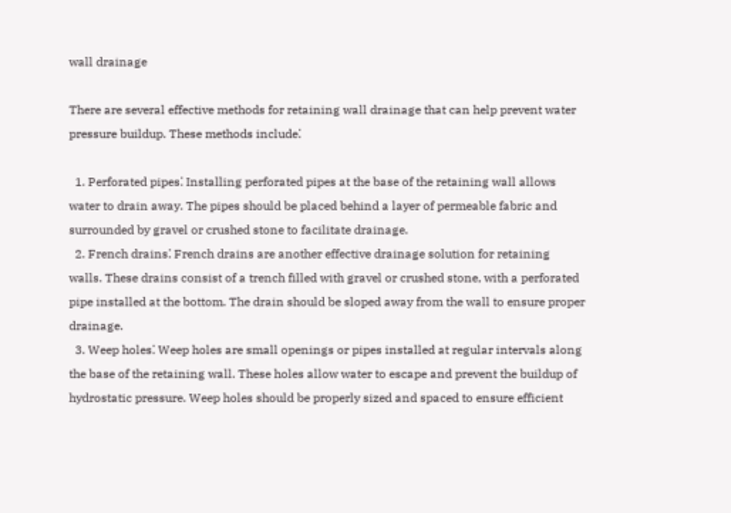wall drainage

There are several effective methods for retaining wall drainage that can help prevent water pressure buildup. These methods include⁚

  1. Perforated pipes⁚ Installing perforated pipes at the base of the retaining wall allows water to drain away. The pipes should be placed behind a layer of permeable fabric and surrounded by gravel or crushed stone to facilitate drainage.
  2. French drains⁚ French drains are another effective drainage solution for retaining walls. These drains consist of a trench filled with gravel or crushed stone, with a perforated pipe installed at the bottom. The drain should be sloped away from the wall to ensure proper drainage.
  3. Weep holes⁚ Weep holes are small openings or pipes installed at regular intervals along the base of the retaining wall. These holes allow water to escape and prevent the buildup of hydrostatic pressure. Weep holes should be properly sized and spaced to ensure efficient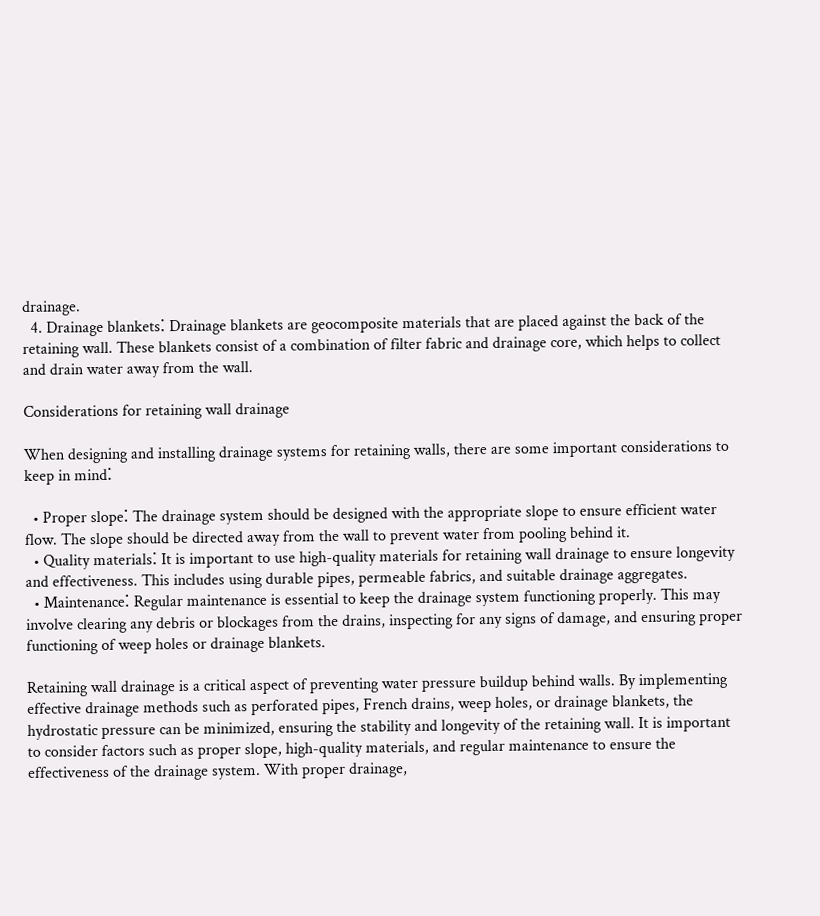drainage.
  4. Drainage blankets⁚ Drainage blankets are geocomposite materials that are placed against the back of the retaining wall. These blankets consist of a combination of filter fabric and drainage core, which helps to collect and drain water away from the wall.

Considerations for retaining wall drainage

When designing and installing drainage systems for retaining walls, there are some important considerations to keep in mind⁚

  • Proper slope⁚ The drainage system should be designed with the appropriate slope to ensure efficient water flow. The slope should be directed away from the wall to prevent water from pooling behind it.
  • Quality materials⁚ It is important to use high-quality materials for retaining wall drainage to ensure longevity and effectiveness. This includes using durable pipes, permeable fabrics, and suitable drainage aggregates.
  • Maintenance⁚ Regular maintenance is essential to keep the drainage system functioning properly. This may involve clearing any debris or blockages from the drains, inspecting for any signs of damage, and ensuring proper functioning of weep holes or drainage blankets.

Retaining wall drainage is a critical aspect of preventing water pressure buildup behind walls. By implementing effective drainage methods such as perforated pipes, French drains, weep holes, or drainage blankets, the hydrostatic pressure can be minimized, ensuring the stability and longevity of the retaining wall. It is important to consider factors such as proper slope, high-quality materials, and regular maintenance to ensure the effectiveness of the drainage system. With proper drainage,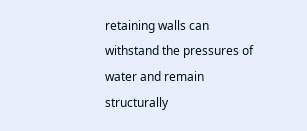retaining walls can withstand the pressures of water and remain structurally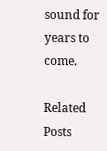sound for years to come.

Related Posts